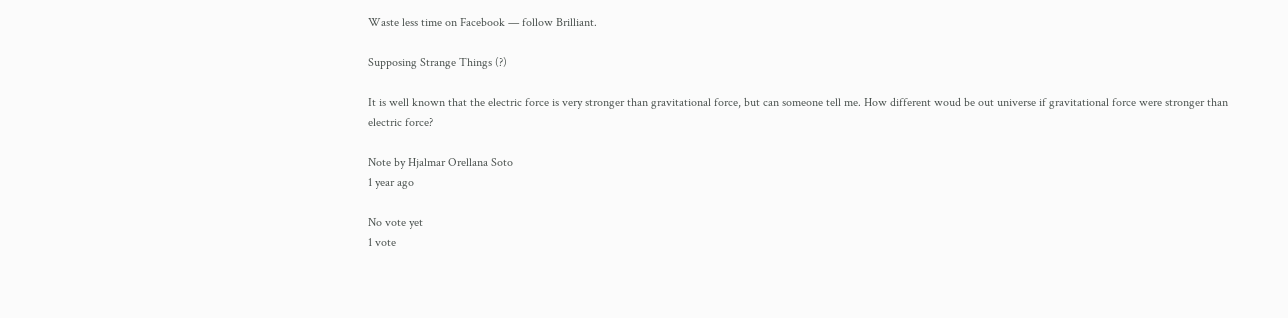Waste less time on Facebook — follow Brilliant.

Supposing Strange Things (?)

It is well known that the electric force is very stronger than gravitational force, but can someone tell me. How different woud be out universe if gravitational force were stronger than electric force?

Note by Hjalmar Orellana Soto
1 year ago

No vote yet
1 vote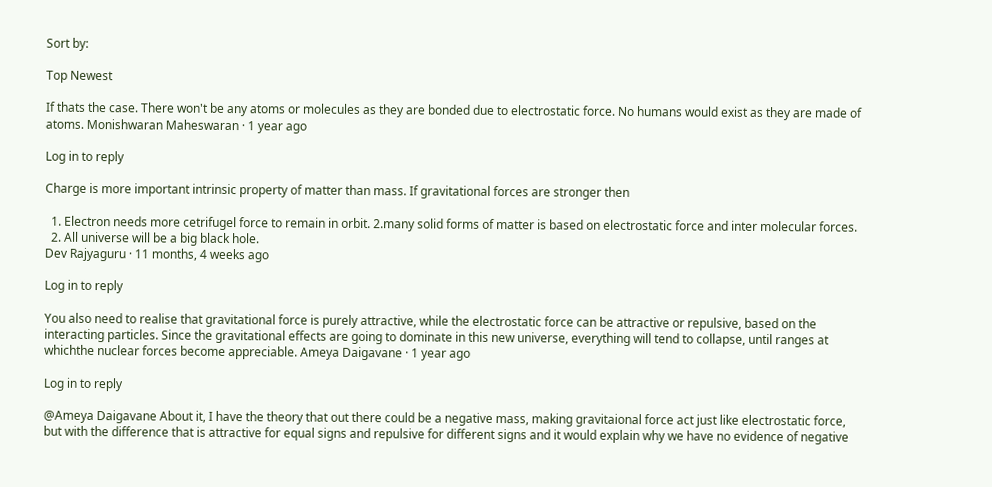Sort by:

Top Newest

If thats the case. There won't be any atoms or molecules as they are bonded due to electrostatic force. No humans would exist as they are made of atoms. Monishwaran Maheswaran · 1 year ago

Log in to reply

Charge is more important intrinsic property of matter than mass. If gravitational forces are stronger then

  1. Electron needs more cetrifugel force to remain in orbit. 2.many solid forms of matter is based on electrostatic force and inter molecular forces.
  2. All universe will be a big black hole.
Dev Rajyaguru · 11 months, 4 weeks ago

Log in to reply

You also need to realise that gravitational force is purely attractive, while the electrostatic force can be attractive or repulsive, based on the interacting particles. Since the gravitational effects are going to dominate in this new universe, everything will tend to collapse, until ranges at whichthe nuclear forces become appreciable. Ameya Daigavane · 1 year ago

Log in to reply

@Ameya Daigavane About it, I have the theory that out there could be a negative mass, making gravitaional force act just like electrostatic force, but with the difference that is attractive for equal signs and repulsive for different signs and it would explain why we have no evidence of negative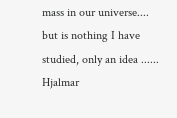mass in our universe.... but is nothing I have studied, only an idea ...... Hjalmar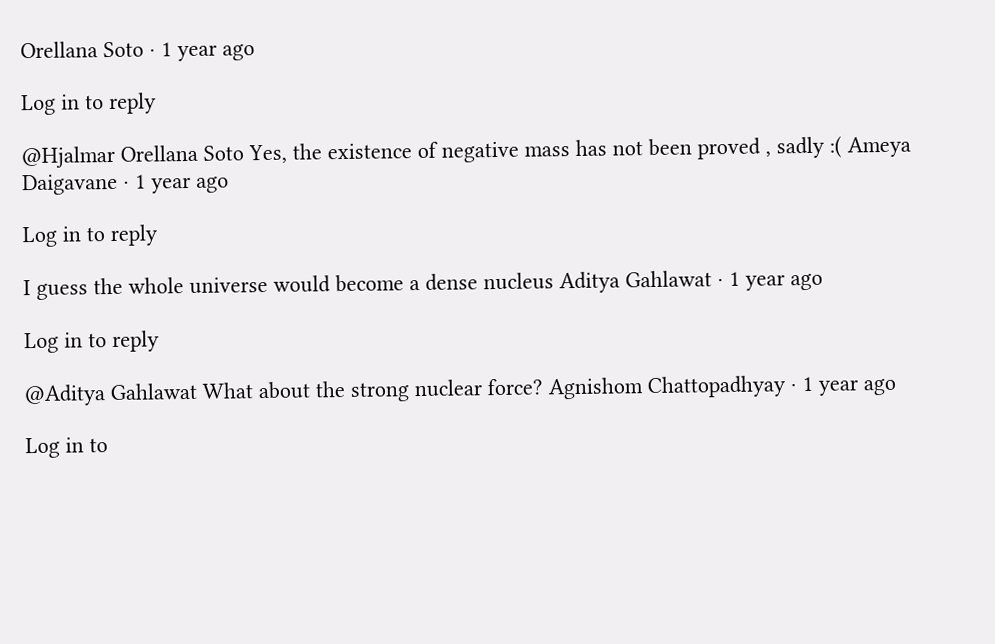Orellana Soto · 1 year ago

Log in to reply

@Hjalmar Orellana Soto Yes, the existence of negative mass has not been proved , sadly :( Ameya Daigavane · 1 year ago

Log in to reply

I guess the whole universe would become a dense nucleus Aditya Gahlawat · 1 year ago

Log in to reply

@Aditya Gahlawat What about the strong nuclear force? Agnishom Chattopadhyay · 1 year ago

Log in to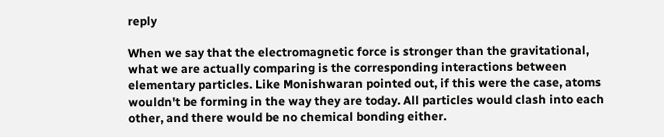reply

When we say that the electromagnetic force is stronger than the gravitational, what we are actually comparing is the corresponding interactions between elementary particles. Like Monishwaran pointed out, if this were the case, atoms wouldn't be forming in the way they are today. All particles would clash into each other, and there would be no chemical bonding either.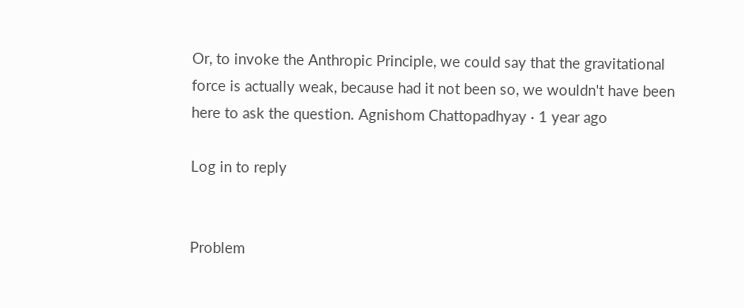Or, to invoke the Anthropic Principle, we could say that the gravitational force is actually weak, because had it not been so, we wouldn't have been here to ask the question. Agnishom Chattopadhyay · 1 year ago

Log in to reply


Problem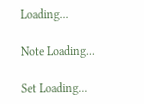Loading...

Note Loading...

Set Loading...